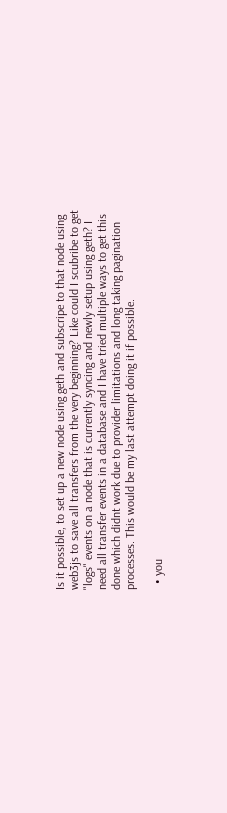Is it possible, to set up a new node using geth and subscripe to that node using web3js to save all transfers from the very beginning? Like could I scubribe to get "logs" events on a node that is currently syncing and newly setup using geth? I need all transfer events in a database and I have tried multiple ways to get this done which didnt work due to provider limitations and long taking pagination processes. This would be my last attempt doing it if possible.

  • you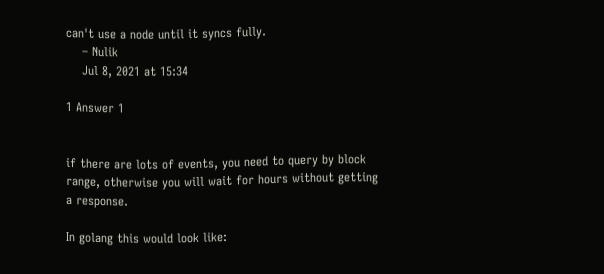can't use a node until it syncs fully.
    – Nulik
    Jul 8, 2021 at 15:34

1 Answer 1


if there are lots of events, you need to query by block range, otherwise you will wait for hours without getting a response.

In golang this would look like: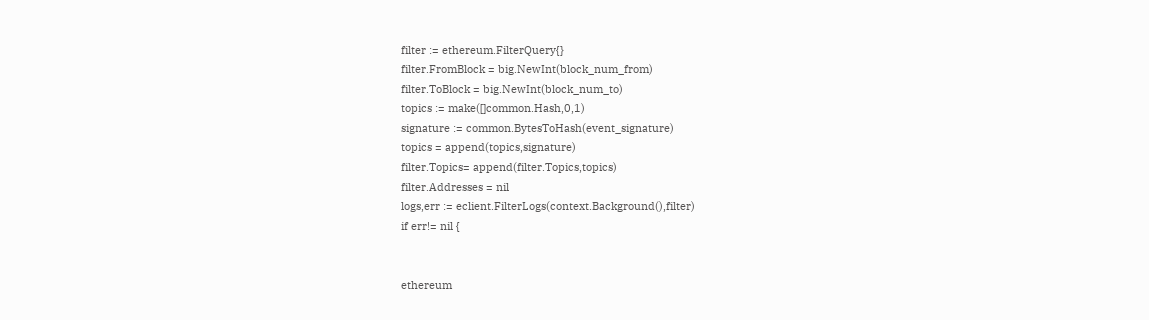filter := ethereum.FilterQuery{}
filter.FromBlock = big.NewInt(block_num_from)
filter.ToBlock = big.NewInt(block_num_to)
topics := make([]common.Hash,0,1)
signature := common.BytesToHash(event_signature)
topics = append(topics,signature)
filter.Topics= append(filter.Topics,topics)
filter.Addresses = nil
logs,err := eclient.FilterLogs(context.Background(),filter)
if err!= nil {


ethereum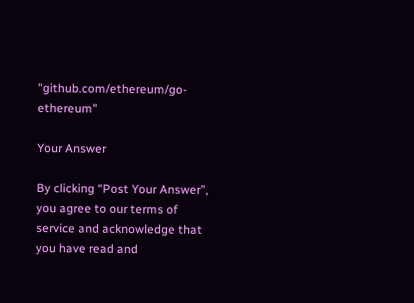"github.com/ethereum/go-ethereum"

Your Answer

By clicking “Post Your Answer”, you agree to our terms of service and acknowledge that you have read and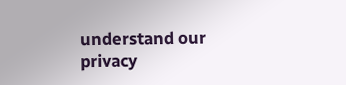understand our privacy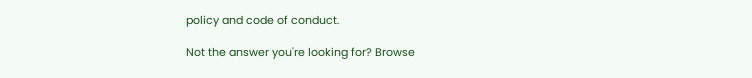policy and code of conduct.

Not the answer you're looking for? Browse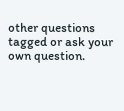other questions tagged or ask your own question.